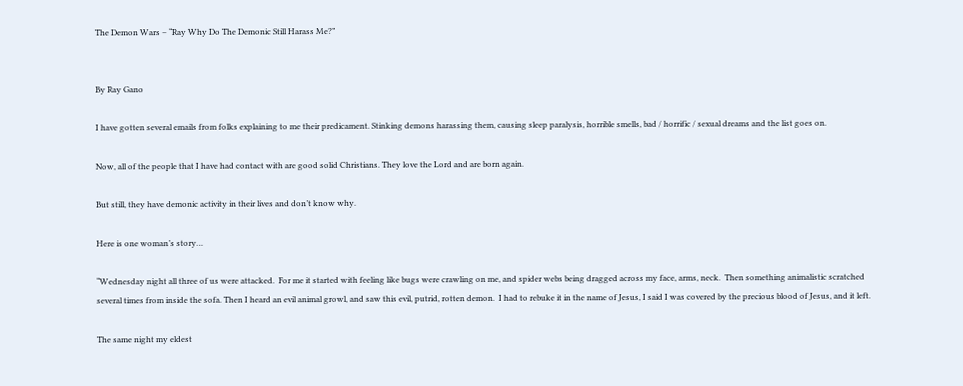The Demon Wars – “Ray Why Do The Demonic Still Harass Me?”


By Ray Gano

I have gotten several emails from folks explaining to me their predicament. Stinking demons harassing them, causing sleep paralysis, horrible smells, bad / horrific / sexual dreams and the list goes on.

Now, all of the people that I have had contact with are good solid Christians. They love the Lord and are born again.

But still, they have demonic activity in their lives and don’t know why.

Here is one woman’s story…

“Wednesday night all three of us were attacked.  For me it started with feeling like bugs were crawling on me, and spider webs being dragged across my face, arms, neck.  Then something animalistic scratched several times from inside the sofa. Then I heard an evil animal growl, and saw this evil, putrid, rotten demon.  I had to rebuke it in the name of Jesus, I said I was covered by the precious blood of Jesus, and it left.

The same night my eldest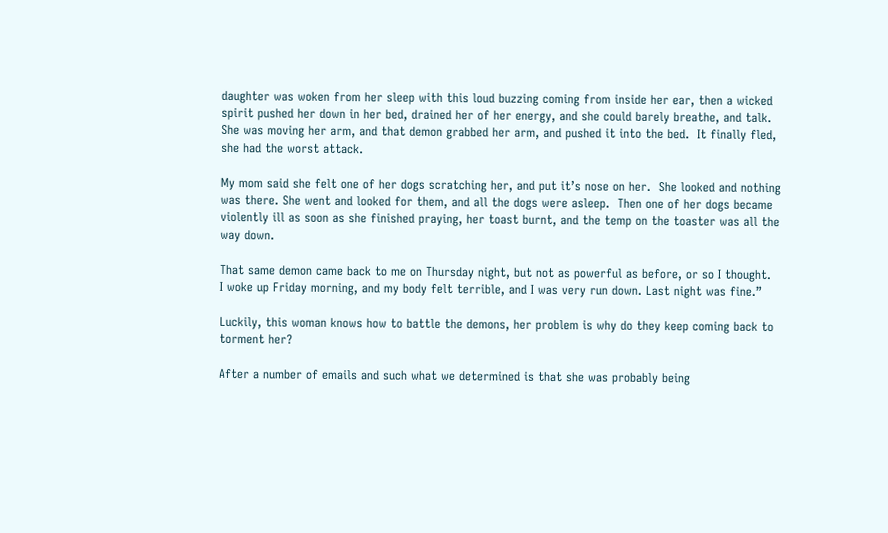daughter was woken from her sleep with this loud buzzing coming from inside her ear, then a wicked spirit pushed her down in her bed, drained her of her energy, and she could barely breathe, and talk.  She was moving her arm, and that demon grabbed her arm, and pushed it into the bed.  It finally fled, she had the worst attack.

My mom said she felt one of her dogs scratching her, and put it’s nose on her.  She looked and nothing was there. She went and looked for them, and all the dogs were asleep.  Then one of her dogs became violently ill as soon as she finished praying, her toast burnt, and the temp on the toaster was all the way down.

That same demon came back to me on Thursday night, but not as powerful as before, or so I thought.  I woke up Friday morning, and my body felt terrible, and I was very run down. Last night was fine.”

Luckily, this woman knows how to battle the demons, her problem is why do they keep coming back to torment her?

After a number of emails and such what we determined is that she was probably being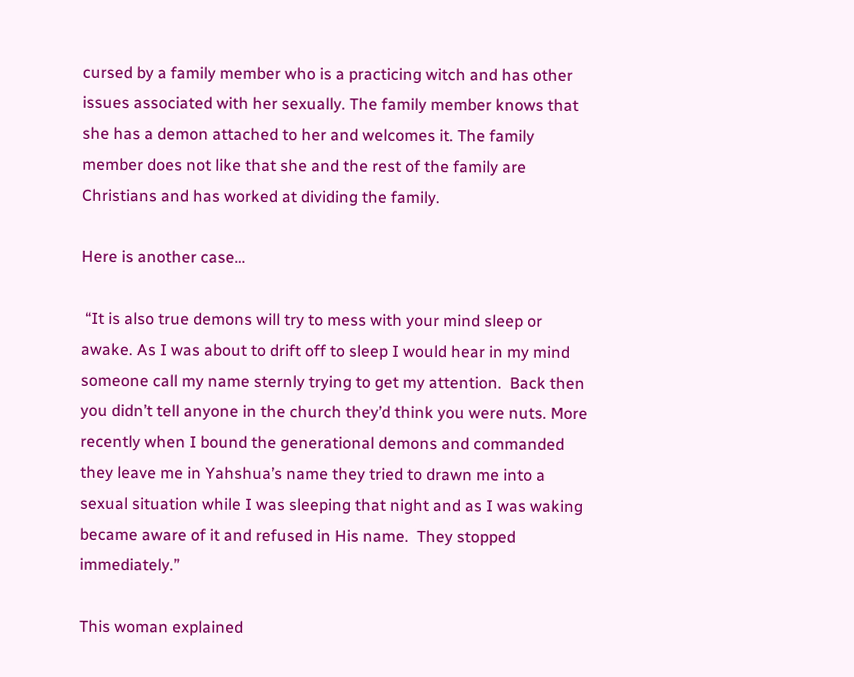cursed by a family member who is a practicing witch and has other issues associated with her sexually. The family member knows that she has a demon attached to her and welcomes it. The family member does not like that she and the rest of the family are Christians and has worked at dividing the family.

Here is another case…

 “It is also true demons will try to mess with your mind sleep or awake. As I was about to drift off to sleep I would hear in my mind someone call my name sternly trying to get my attention.  Back then you didn’t tell anyone in the church they’d think you were nuts. More recently when I bound the generational demons and commanded they leave me in Yahshua’s name they tried to drawn me into a sexual situation while I was sleeping that night and as I was waking became aware of it and refused in His name.  They stopped immediately.”

This woman explained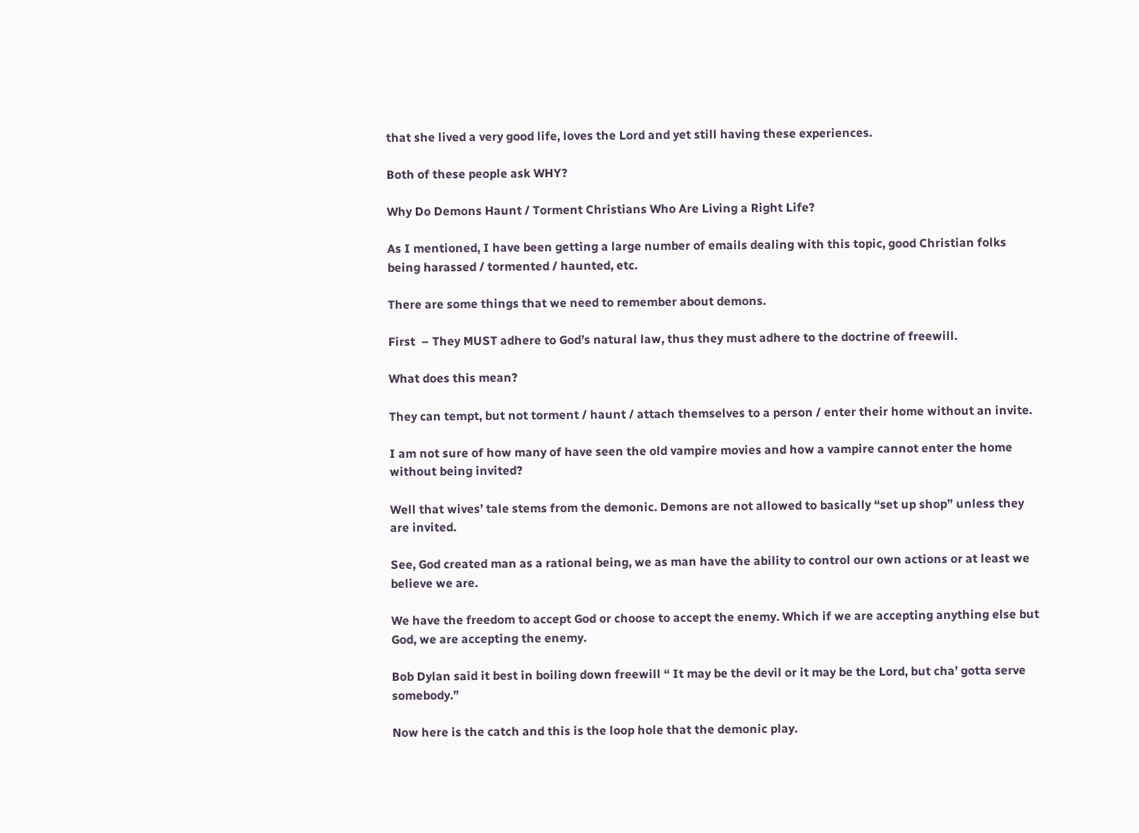that she lived a very good life, loves the Lord and yet still having these experiences.

Both of these people ask WHY?

Why Do Demons Haunt / Torment Christians Who Are Living a Right Life?

As I mentioned, I have been getting a large number of emails dealing with this topic, good Christian folks being harassed / tormented / haunted, etc.

There are some things that we need to remember about demons.

First  – They MUST adhere to God’s natural law, thus they must adhere to the doctrine of freewill.

What does this mean?

They can tempt, but not torment / haunt / attach themselves to a person / enter their home without an invite.

I am not sure of how many of have seen the old vampire movies and how a vampire cannot enter the home without being invited?

Well that wives’ tale stems from the demonic. Demons are not allowed to basically “set up shop” unless they are invited.

See, God created man as a rational being, we as man have the ability to control our own actions or at least we believe we are.

We have the freedom to accept God or choose to accept the enemy. Which if we are accepting anything else but God, we are accepting the enemy.

Bob Dylan said it best in boiling down freewill “ It may be the devil or it may be the Lord, but cha’ gotta serve somebody.”

Now here is the catch and this is the loop hole that the demonic play.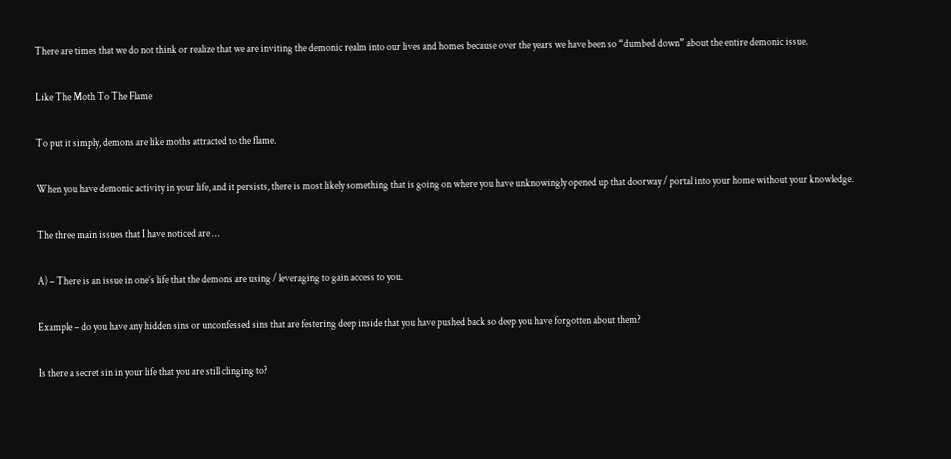There are times that we do not think or realize that we are inviting the demonic realm into our lives and homes because over the years we have been so “dumbed down” about the entire demonic issue.

Like The Moth To The Flame

To put it simply, demons are like moths attracted to the flame.

When you have demonic activity in your life, and it persists, there is most likely something that is going on where you have unknowingly opened up that doorway / portal into your home without your knowledge.

The three main issues that I have noticed are …

A) – There is an issue in one’s life that the demons are using / leveraging to gain access to you.

Example – do you have any hidden sins or unconfessed sins that are festering deep inside that you have pushed back so deep you have forgotten about them?

Is there a secret sin in your life that you are still clinging to?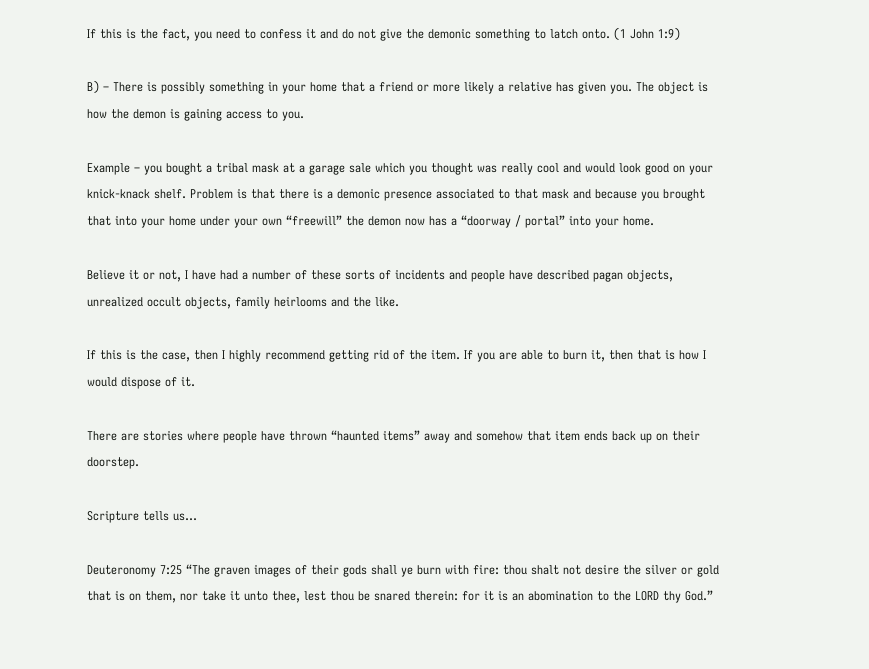If this is the fact, you need to confess it and do not give the demonic something to latch onto. (1 John 1:9)

B) – There is possibly something in your home that a friend or more likely a relative has given you. The object is how the demon is gaining access to you.

Example – you bought a tribal mask at a garage sale which you thought was really cool and would look good on your knick-knack shelf. Problem is that there is a demonic presence associated to that mask and because you brought that into your home under your own “freewill” the demon now has a “doorway / portal” into your home.

Believe it or not, I have had a number of these sorts of incidents and people have described pagan objects, unrealized occult objects, family heirlooms and the like.

If this is the case, then I highly recommend getting rid of the item. If you are able to burn it, then that is how I would dispose of it.

There are stories where people have thrown “haunted items” away and somehow that item ends back up on their doorstep.

Scripture tells us…

Deuteronomy 7:25 “The graven images of their gods shall ye burn with fire: thou shalt not desire the silver or gold that is on them, nor take it unto thee, lest thou be snared therein: for it is an abomination to the LORD thy God.”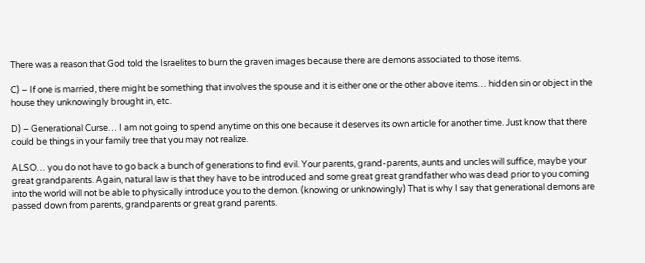There was a reason that God told the Israelites to burn the graven images because there are demons associated to those items.

C) – If one is married, there might be something that involves the spouse and it is either one or the other above items… hidden sin or object in the house they unknowingly brought in, etc.

D) – Generational Curse… I am not going to spend anytime on this one because it deserves its own article for another time. Just know that there could be things in your family tree that you may not realize.

ALSO… you do not have to go back a bunch of generations to find evil. Your parents, grand-parents, aunts and uncles will suffice, maybe your great grandparents. Again, natural law is that they have to be introduced and some great great grandfather who was dead prior to you coming into the world will not be able to physically introduce you to the demon. (knowing or unknowingly) That is why I say that generational demons are passed down from parents, grandparents or great grand parents.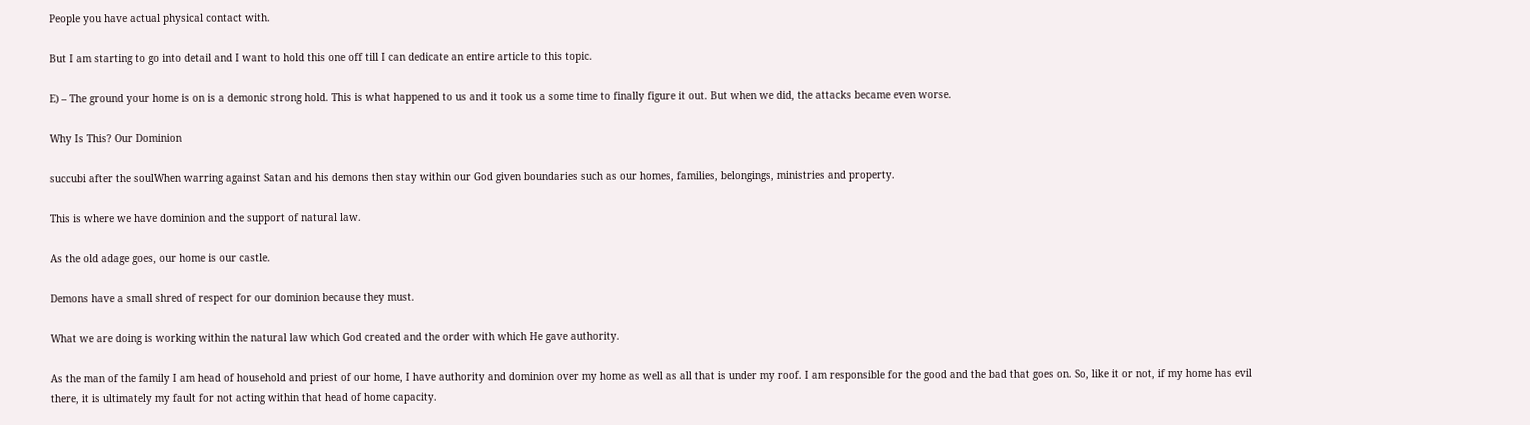People you have actual physical contact with.

But I am starting to go into detail and I want to hold this one off till I can dedicate an entire article to this topic.

E) – The ground your home is on is a demonic strong hold. This is what happened to us and it took us a some time to finally figure it out. But when we did, the attacks became even worse.

Why Is This? Our Dominion

succubi after the soulWhen warring against Satan and his demons then stay within our God given boundaries such as our homes, families, belongings, ministries and property.

This is where we have dominion and the support of natural law.

As the old adage goes, our home is our castle.

Demons have a small shred of respect for our dominion because they must.

What we are doing is working within the natural law which God created and the order with which He gave authority.

As the man of the family I am head of household and priest of our home, I have authority and dominion over my home as well as all that is under my roof. I am responsible for the good and the bad that goes on. So, like it or not, if my home has evil there, it is ultimately my fault for not acting within that head of home capacity.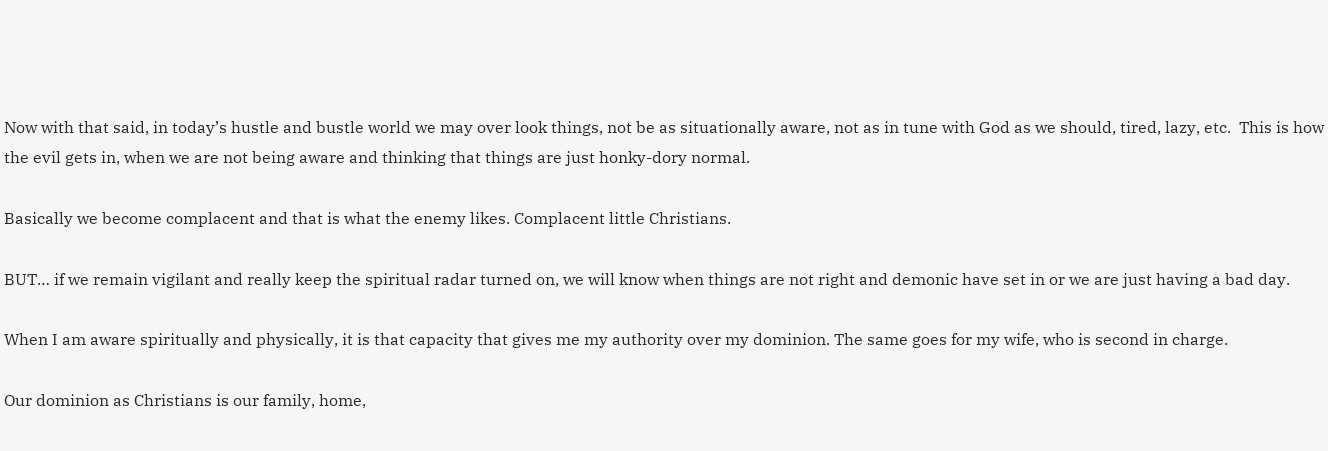Now with that said, in today’s hustle and bustle world we may over look things, not be as situationally aware, not as in tune with God as we should, tired, lazy, etc.  This is how the evil gets in, when we are not being aware and thinking that things are just honky-dory normal.

Basically we become complacent and that is what the enemy likes. Complacent little Christians.

BUT… if we remain vigilant and really keep the spiritual radar turned on, we will know when things are not right and demonic have set in or we are just having a bad day.

When I am aware spiritually and physically, it is that capacity that gives me my authority over my dominion. The same goes for my wife, who is second in charge.

Our dominion as Christians is our family, home,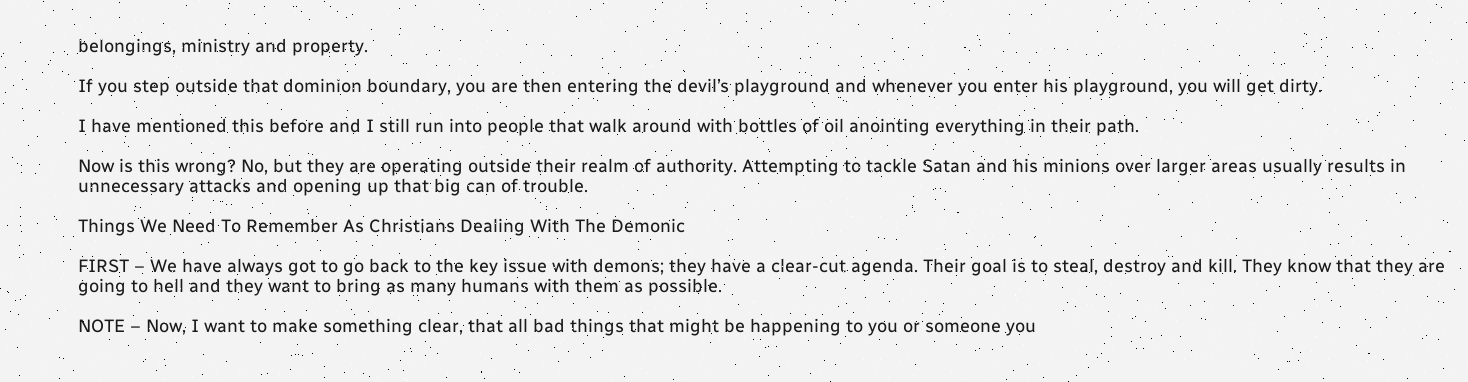belongings, ministry and property.

If you step outside that dominion boundary, you are then entering the devil’s playground and whenever you enter his playground, you will get dirty.

I have mentioned this before and I still run into people that walk around with bottles of oil anointing everything in their path.

Now is this wrong? No, but they are operating outside their realm of authority. Attempting to tackle Satan and his minions over larger areas usually results in unnecessary attacks and opening up that big can of trouble.

Things We Need To Remember As Christians Dealing With The Demonic

FIRST – We have always got to go back to the key issue with demons; they have a clear-cut agenda. Their goal is to steal, destroy and kill. They know that they are going to hell and they want to bring as many humans with them as possible.

NOTE – Now, I want to make something clear, that all bad things that might be happening to you or someone you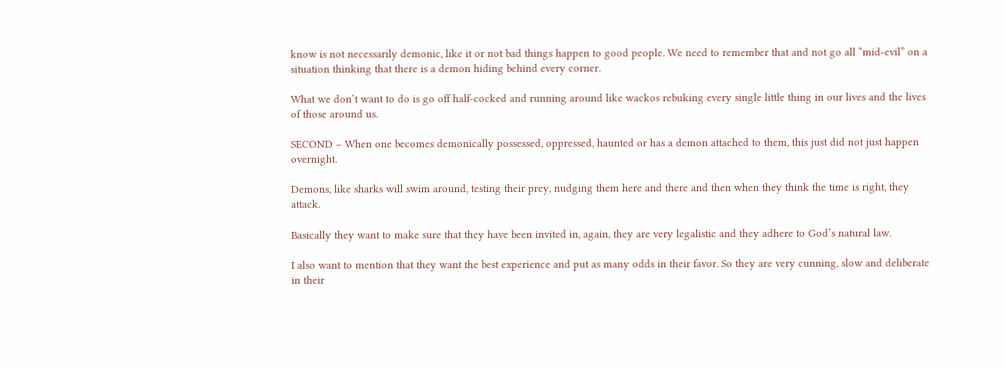know is not necessarily demonic, like it or not bad things happen to good people. We need to remember that and not go all “mid-evil” on a situation thinking that there is a demon hiding behind every corner.

What we don’t want to do is go off half-cocked and running around like wackos rebuking every single little thing in our lives and the lives of those around us.

SECOND – When one becomes demonically possessed, oppressed, haunted or has a demon attached to them, this just did not just happen overnight.

Demons, like sharks will swim around, testing their prey, nudging them here and there and then when they think the time is right, they attack.

Basically they want to make sure that they have been invited in, again, they are very legalistic and they adhere to God’s natural law.

I also want to mention that they want the best experience and put as many odds in their favor. So they are very cunning, slow and deliberate in their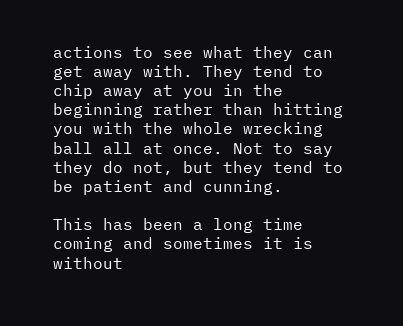actions to see what they can get away with. They tend to chip away at you in the beginning rather than hitting you with the whole wrecking ball all at once. Not to say they do not, but they tend to be patient and cunning.

This has been a long time coming and sometimes it is without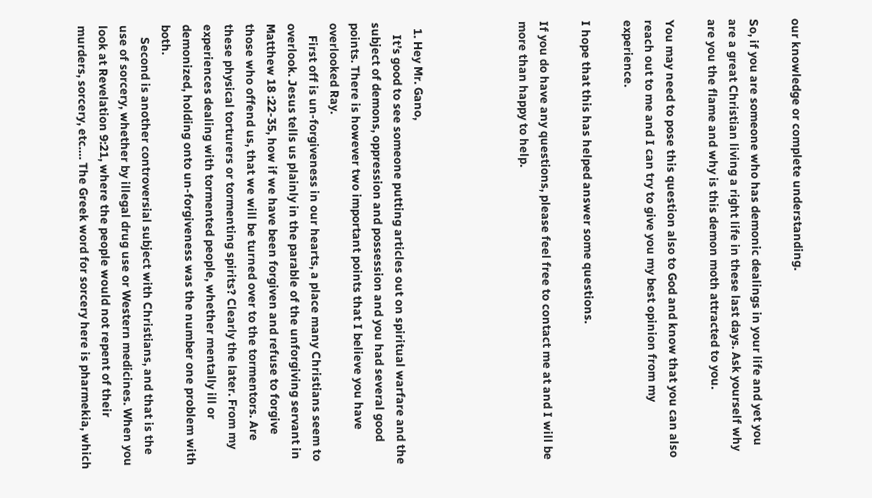our knowledge or complete understanding.

So, if you are someone who has demonic dealings in your life and yet you are a great Christian living a right life in these last days. Ask yourself why are you the flame and why is this demon moth attracted to you.

You may need to pose this question also to God and know that you can also reach out to me and I can try to give you my best opinion from my experience.

I hope that this has helped answer some questions.

If you do have any questions, please feel free to contact me at and I will be more than happy to help.




  1. Hey Mr. Gano,
    It’s good to see someone putting articles out on spiritual warfare and the subject of demons, oppression and possession and you had several good points. There is however two important points that I believe you have overlooked Ray.
    First off is un-forgiveness in our hearts, a place many Christians seem to overlook. Jesus tells us plainly in the parable of the unforgiving servant in Matthew 18 :22-35, how if we have been forgiven and refuse to forgive those who offend us, that we will be turned over to the tormentors. Are these physical torturers or tormenting spirits? Clearly the later. From my experiences dealing with tormented people, whether mentally ill or demonized, holding onto un-forgiveness was the number one problem with both.
    Second is another controversial subject with Christians, and that is the use of sorcery, whether by illegal drug use or Western medicines. When you look at Revelation 9:21, where the people would not repent of their murders, sorcery, etc…. The Greek word for sorcery here is pharmekia, which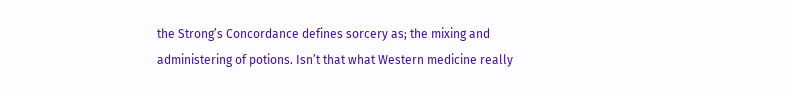the Strong’s Concordance defines sorcery as; the mixing and administering of potions. Isn’t that what Western medicine really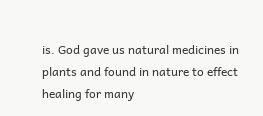is. God gave us natural medicines in plants and found in nature to effect healing for many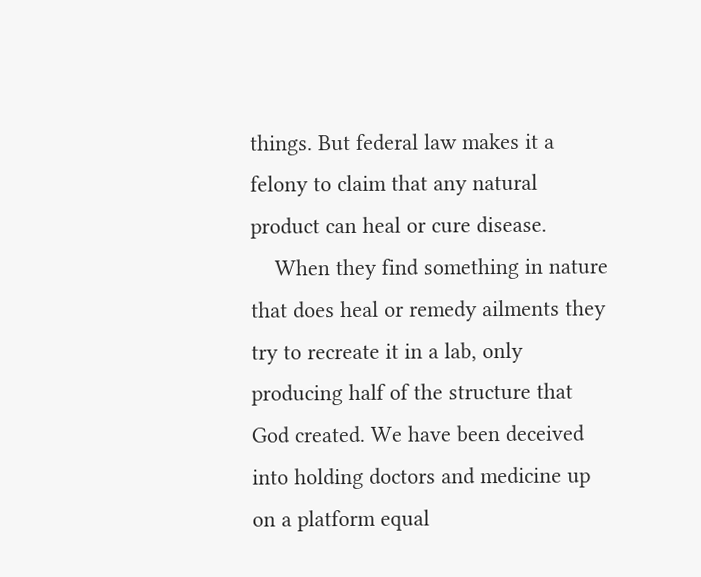things. But federal law makes it a felony to claim that any natural product can heal or cure disease.
    When they find something in nature that does heal or remedy ailments they try to recreate it in a lab, only producing half of the structure that God created. We have been deceived into holding doctors and medicine up on a platform equal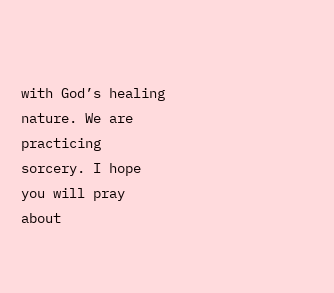with God’s healing nature. We are practicing sorcery. I hope you will pray about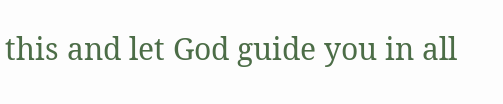this and let God guide you in all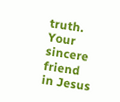truth. Your sincere friend in Jesus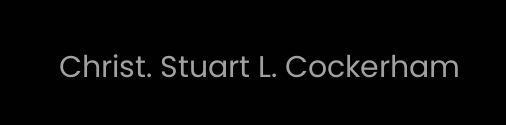Christ. Stuart L. Cockerham